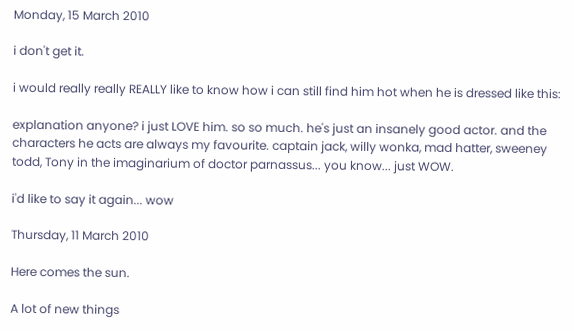Monday, 15 March 2010

i don't get it.

i would really really REALLY like to know how i can still find him hot when he is dressed like this:

explanation anyone? i just LOVE him. so so much. he's just an insanely good actor. and the characters he acts are always my favourite. captain jack, willy wonka, mad hatter, sweeney todd, Tony in the imaginarium of doctor parnassus... you know... just WOW.

i'd like to say it again... wow

Thursday, 11 March 2010

Here comes the sun.

A lot of new things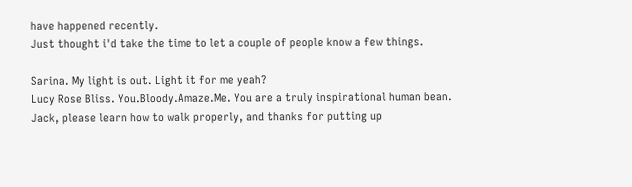have happened recently.
Just thought i'd take the time to let a couple of people know a few things.

Sarina. My light is out. Light it for me yeah?
Lucy Rose Bliss. You.Bloody.Amaze.Me. You are a truly inspirational human bean.
Jack, please learn how to walk properly, and thanks for putting up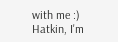with me :)
Hatkin, I'm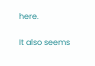here.

It also seems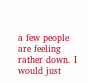a few people are feeling rather down. I would just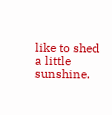like to shed a little sunshine.